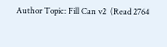Author Topic: Fill Can v2  (Read 2764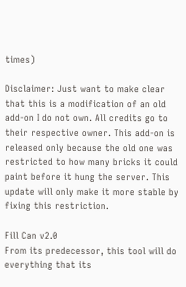times)

Disclaimer: Just want to make clear that this is a modification of an old add-on I do not own. All credits go to their respective owner. This add-on is released only because the old one was restricted to how many bricks it could paint before it hung the server. This update will only make it more stable by fixing this restriction.

Fill Can v2.0
From its predecessor, this tool will do everything that its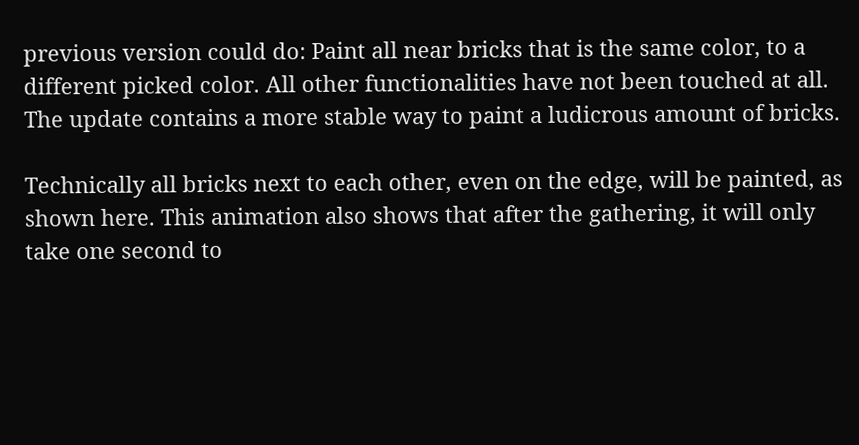previous version could do: Paint all near bricks that is the same color, to a different picked color. All other functionalities have not been touched at all. The update contains a more stable way to paint a ludicrous amount of bricks.

Technically all bricks next to each other, even on the edge, will be painted, as shown here. This animation also shows that after the gathering, it will only take one second to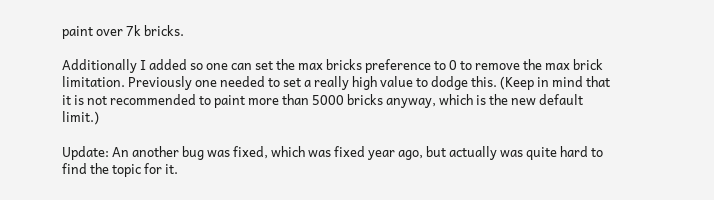paint over 7k bricks.

Additionally I added so one can set the max bricks preference to 0 to remove the max brick limitation. Previously one needed to set a really high value to dodge this. (Keep in mind that it is not recommended to paint more than 5000 bricks anyway, which is the new default limit.)

Update: An another bug was fixed, which was fixed year ago, but actually was quite hard to find the topic for it.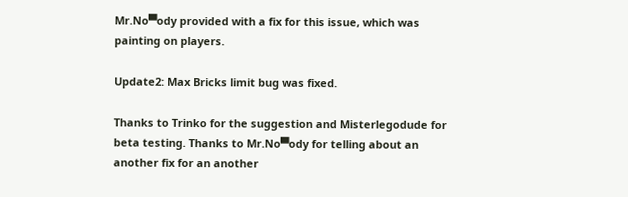Mr.No▀ody provided with a fix for this issue, which was painting on players.

Update2: Max Bricks limit bug was fixed.

Thanks to Trinko for the suggestion and Misterlegodude for beta testing. Thanks to Mr.No▀ody for telling about an another fix for an another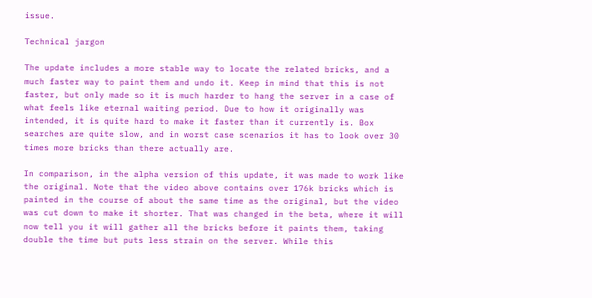issue.

Technical jargon

The update includes a more stable way to locate the related bricks, and a much faster way to paint them and undo it. Keep in mind that this is not faster, but only made so it is much harder to hang the server in a case of what feels like eternal waiting period. Due to how it originally was intended, it is quite hard to make it faster than it currently is. Box searches are quite slow, and in worst case scenarios it has to look over 30 times more bricks than there actually are.

In comparison, in the alpha version of this update, it was made to work like the original. Note that the video above contains over 176k bricks which is painted in the course of about the same time as the original, but the video was cut down to make it shorter. That was changed in the beta, where it will now tell you it will gather all the bricks before it paints them, taking double the time but puts less strain on the server. While this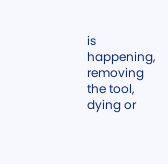is happening, removing the tool, dying or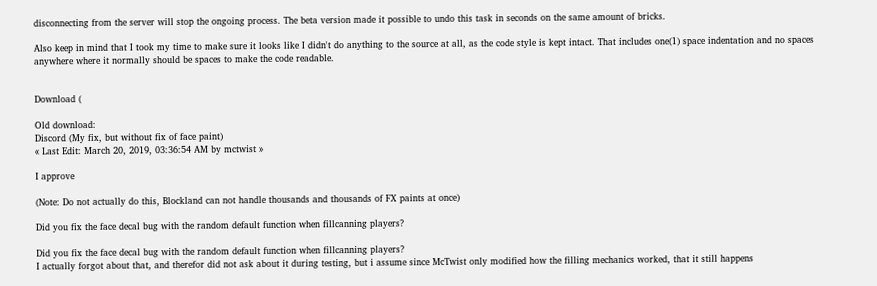disconnecting from the server will stop the ongoing process. The beta version made it possible to undo this task in seconds on the same amount of bricks.

Also keep in mind that I took my time to make sure it looks like I didn't do anything to the source at all, as the code style is kept intact. That includes one(1) space indentation and no spaces anywhere where it normally should be spaces to make the code readable.


Download (

Old download:
Discord (My fix, but without fix of face paint)
« Last Edit: March 20, 2019, 03:36:54 AM by mctwist »

I approve

(Note: Do not actually do this, Blockland can not handle thousands and thousands of FX paints at once)

Did you fix the face decal bug with the random default function when fillcanning players?

Did you fix the face decal bug with the random default function when fillcanning players?
I actually forgot about that, and therefor did not ask about it during testing, but i assume since McTwist only modified how the filling mechanics worked, that it still happens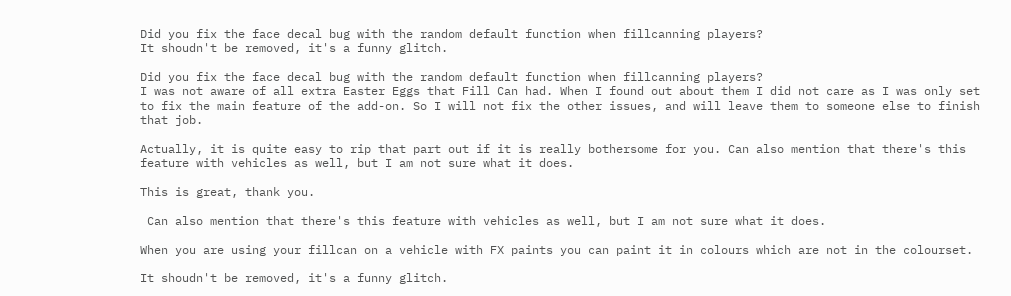Did you fix the face decal bug with the random default function when fillcanning players?
It shoudn't be removed, it's a funny glitch.

Did you fix the face decal bug with the random default function when fillcanning players?
I was not aware of all extra Easter Eggs that Fill Can had. When I found out about them I did not care as I was only set to fix the main feature of the add-on. So I will not fix the other issues, and will leave them to someone else to finish that job.

Actually, it is quite easy to rip that part out if it is really bothersome for you. Can also mention that there's this feature with vehicles as well, but I am not sure what it does.

This is great, thank you.

 Can also mention that there's this feature with vehicles as well, but I am not sure what it does.

When you are using your fillcan on a vehicle with FX paints you can paint it in colours which are not in the colourset.

It shoudn't be removed, it's a funny glitch.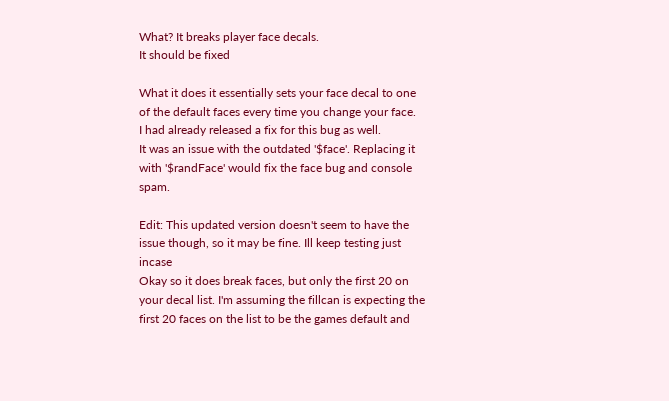What? It breaks player face decals.
It should be fixed

What it does it essentially sets your face decal to one of the default faces every time you change your face.
I had already released a fix for this bug as well.
It was an issue with the outdated '$face'. Replacing it with '$randFace' would fix the face bug and console spam.

Edit: This updated version doesn't seem to have the issue though, so it may be fine. Ill keep testing just incase
Okay so it does break faces, but only the first 20 on your decal list. I'm assuming the fillcan is expecting the first 20 faces on the list to be the games default and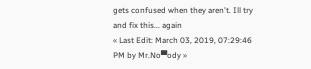gets confused when they aren't. Ill try and fix this... again
« Last Edit: March 03, 2019, 07:29:46 PM by Mr.No▀ody »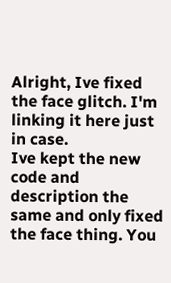Alright, Ive fixed the face glitch. I'm linking it here just in case.
Ive kept the new code and description the same and only fixed the face thing. You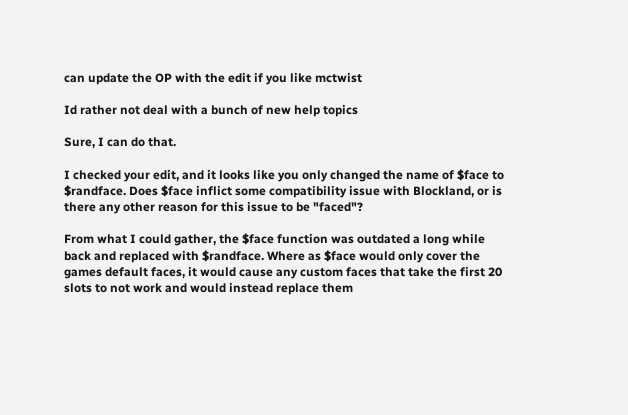can update the OP with the edit if you like mctwist

Id rather not deal with a bunch of new help topics

Sure, I can do that.

I checked your edit, and it looks like you only changed the name of $face to $randface. Does $face inflict some compatibility issue with Blockland, or is there any other reason for this issue to be "faced"?

From what I could gather, the $face function was outdated a long while back and replaced with $randface. Where as $face would only cover the games default faces, it would cause any custom faces that take the first 20 slots to not work and would instead replace them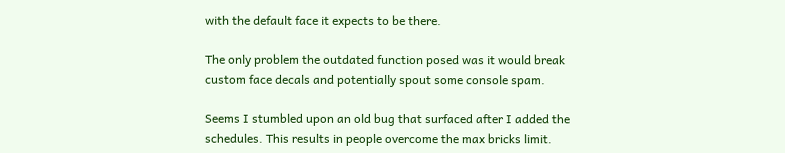with the default face it expects to be there.

The only problem the outdated function posed was it would break custom face decals and potentially spout some console spam.

Seems I stumbled upon an old bug that surfaced after I added the schedules. This results in people overcome the max bricks limit.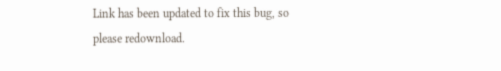Link has been updated to fix this bug, so please redownload.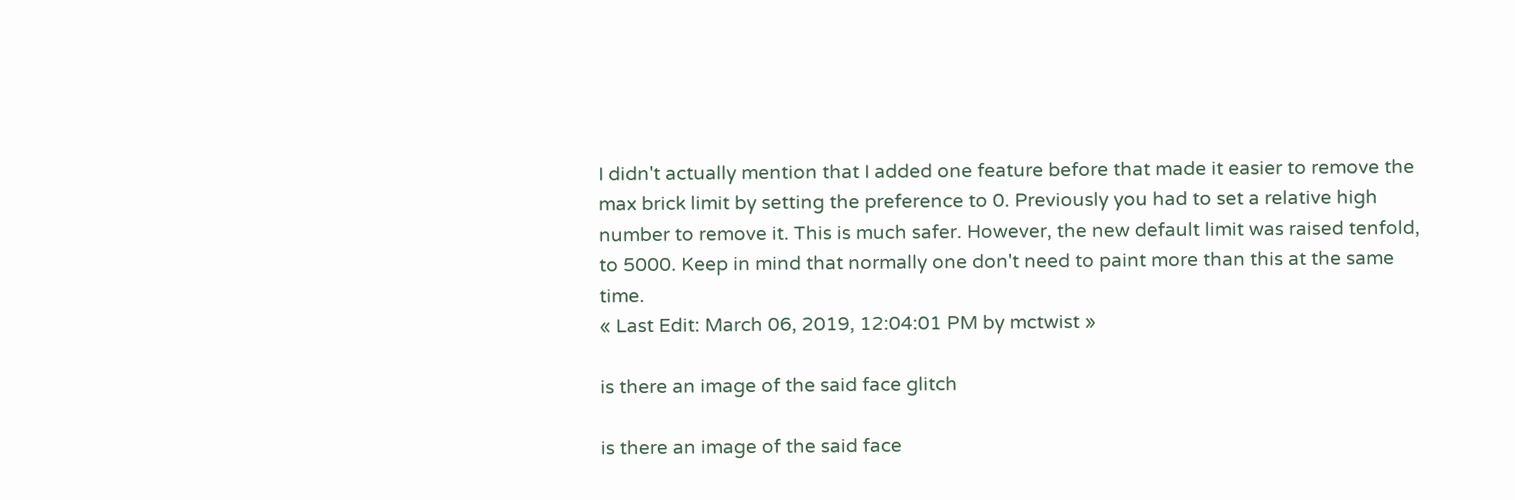I didn't actually mention that I added one feature before that made it easier to remove the max brick limit by setting the preference to 0. Previously you had to set a relative high number to remove it. This is much safer. However, the new default limit was raised tenfold, to 5000. Keep in mind that normally one don't need to paint more than this at the same time.
« Last Edit: March 06, 2019, 12:04:01 PM by mctwist »

is there an image of the said face glitch

is there an image of the said face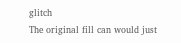glitch
The original fill can would just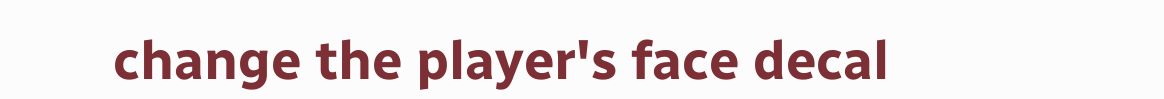change the player's face decal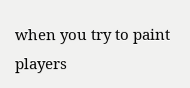when you try to paint players